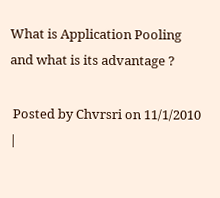What is Application Pooling and what is its advantage ?

 Posted by Chvrsri on 11/1/2010 |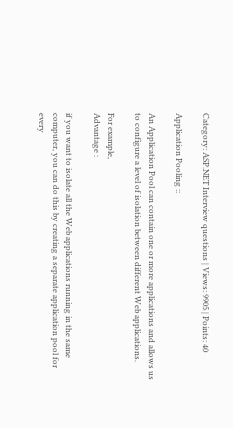Category: ASP.NET Interview questions | Views: 9905 | Points: 40

Application Pooling ::

An Application Pool can contain one or more applications and allows us to configure a level of isolation between different Web applications.

For example,
Advantage :

if you want to isolate all the Web applications running in the same computer, you can do this by creating a separate application pool for every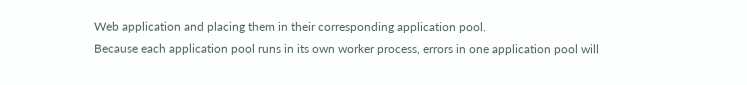Web application and placing them in their corresponding application pool.
Because each application pool runs in its own worker process, errors in one application pool will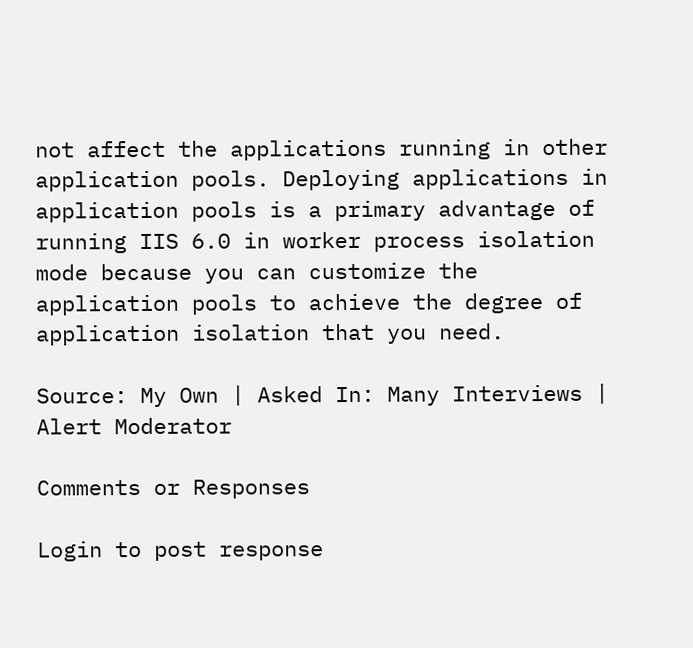not affect the applications running in other application pools. Deploying applications in application pools is a primary advantage of running IIS 6.0 in worker process isolation mode because you can customize the application pools to achieve the degree of application isolation that you need.

Source: My Own | Asked In: Many Interviews | Alert Moderator

Comments or Responses

Login to post response